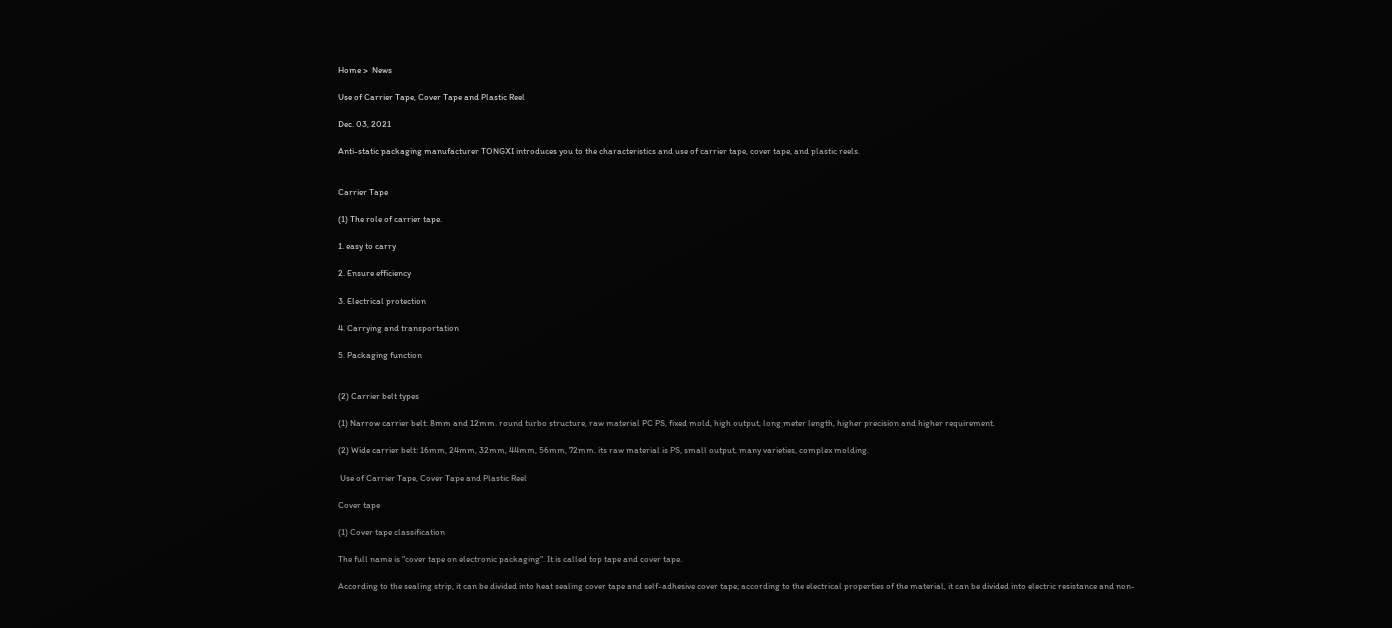Home >  News

Use of Carrier Tape, Cover Tape and Plastic Reel

Dec. 03, 2021

Anti-static packaging manufacturer TONGXI introduces you to the characteristics and use of carrier tape, cover tape, and plastic reels.


Carrier Tape

(1) The role of carrier tape.

1. easy to carry

2. Ensure efficiency

3. Electrical protection

4. Carrying and transportation

5. Packaging function


(2) Carrier belt types

(1) Narrow carrier belt: 8mm and 12mm. round turbo structure, raw material PC PS, fixed mold, high output, long meter length, higher precision and higher requirement.

(2) Wide carrier belt: 16mm, 24mm, 32mm, 44mm, 56mm, 72mm. its raw material is PS, small output, many varieties, complex molding.

 Use of Carrier Tape, Cover Tape and Plastic Reel

Cover tape

(1) Cover tape classification

The full name is "cover tape on electronic packaging". It is called top tape and cover tape.

According to the sealing strip, it can be divided into heat sealing cover tape and self-adhesive cover tape; according to the electrical properties of the material, it can be divided into electric resistance and non-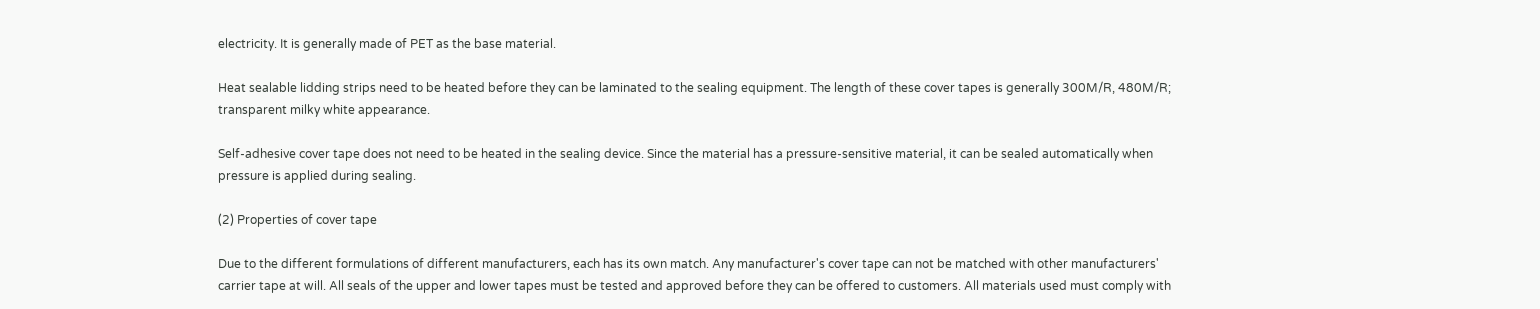electricity. It is generally made of PET as the base material.

Heat sealable lidding strips need to be heated before they can be laminated to the sealing equipment. The length of these cover tapes is generally 300M/R, 480M/R; transparent milky white appearance.

Self-adhesive cover tape does not need to be heated in the sealing device. Since the material has a pressure-sensitive material, it can be sealed automatically when pressure is applied during sealing.

(2) Properties of cover tape

Due to the different formulations of different manufacturers, each has its own match. Any manufacturer's cover tape can not be matched with other manufacturers' carrier tape at will. All seals of the upper and lower tapes must be tested and approved before they can be offered to customers. All materials used must comply with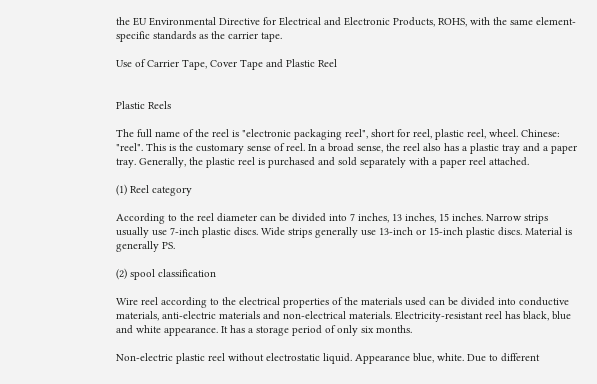the EU Environmental Directive for Electrical and Electronic Products, ROHS, with the same element-specific standards as the carrier tape.

Use of Carrier Tape, Cover Tape and Plastic Reel


Plastic Reels

The full name of the reel is "electronic packaging reel", short for reel, plastic reel, wheel. Chinese: "reel". This is the customary sense of reel. In a broad sense, the reel also has a plastic tray and a paper tray. Generally, the plastic reel is purchased and sold separately with a paper reel attached.

(1) Reel category

According to the reel diameter can be divided into 7 inches, 13 inches, 15 inches. Narrow strips usually use 7-inch plastic discs. Wide strips generally use 13-inch or 15-inch plastic discs. Material is generally PS.

(2) spool classification

Wire reel according to the electrical properties of the materials used can be divided into conductive materials, anti-electric materials and non-electrical materials. Electricity-resistant reel has black, blue and white appearance. It has a storage period of only six months.

Non-electric plastic reel without electrostatic liquid. Appearance blue, white. Due to different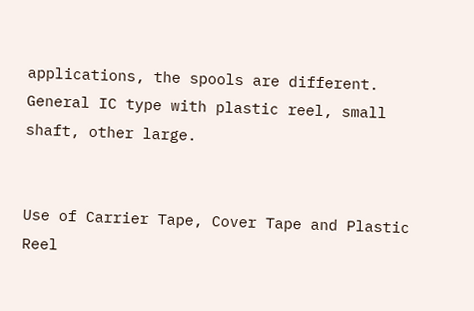applications, the spools are different. General IC type with plastic reel, small shaft, other large.


Use of Carrier Tape, Cover Tape and Plastic Reel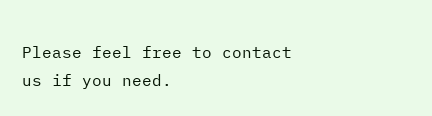Please feel free to contact us if you need.